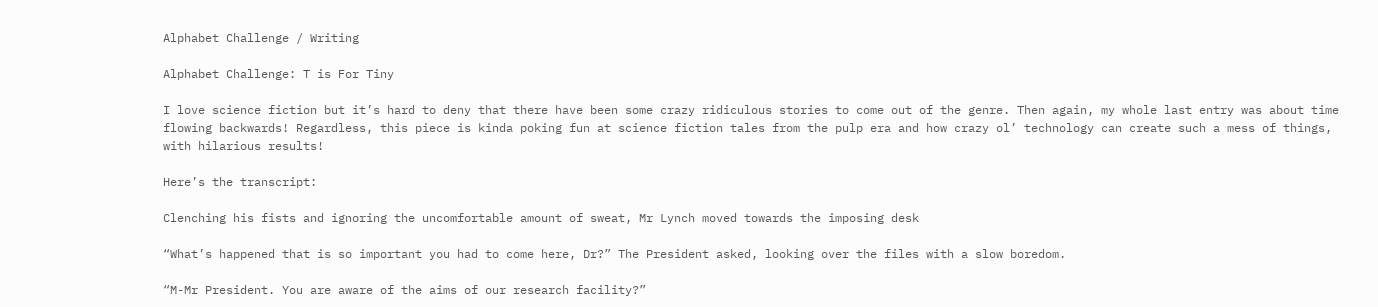Alphabet Challenge / Writing

Alphabet Challenge: T is For Tiny

I love science fiction but it’s hard to deny that there have been some crazy ridiculous stories to come out of the genre. Then again, my whole last entry was about time flowing backwards! Regardless, this piece is kinda poking fun at science fiction tales from the pulp era and how crazy ol’ technology can create such a mess of things, with hilarious results!

Here’s the transcript:

Clenching his fists and ignoring the uncomfortable amount of sweat, Mr Lynch moved towards the imposing desk

“What’s happened that is so important you had to come here, Dr?” The President asked, looking over the files with a slow boredom.

“M-Mr President. You are aware of the aims of our research facility?”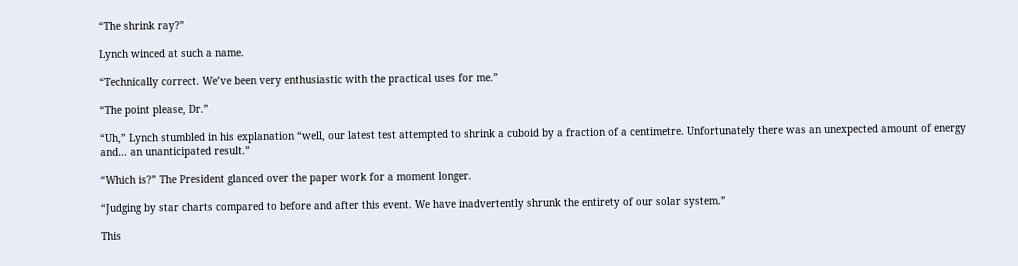“The shrink ray?”

Lynch winced at such a name.

“Technically correct. We’ve been very enthusiastic with the practical uses for me.”

“The point please, Dr.”

“Uh,” Lynch stumbled in his explanation “well, our latest test attempted to shrink a cuboid by a fraction of a centimetre. Unfortunately there was an unexpected amount of energy and… an unanticipated result.”

“Which is?” The President glanced over the paper work for a moment longer.

“Judging by star charts compared to before and after this event. We have inadvertently shrunk the entirety of our solar system.”

This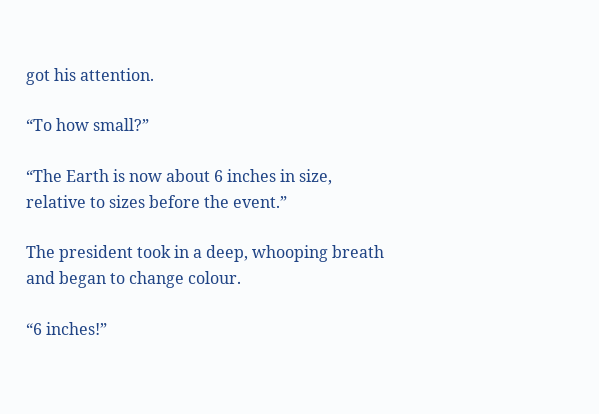got his attention.

“To how small?”

“The Earth is now about 6 inches in size, relative to sizes before the event.”

The president took in a deep, whooping breath and began to change colour.

“6 inches!”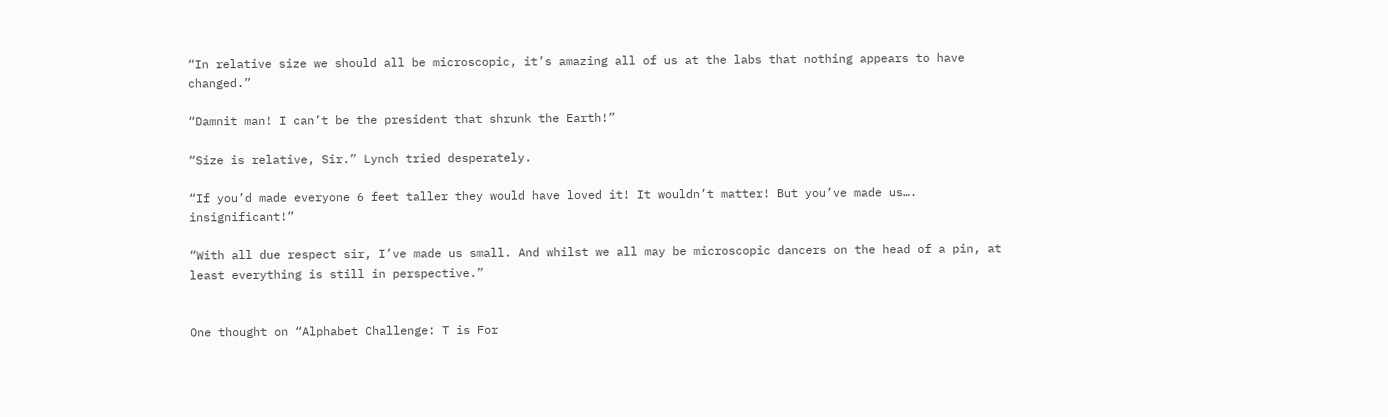“In relative size we should all be microscopic, it’s amazing all of us at the labs that nothing appears to have changed.”

“Damnit man! I can’t be the president that shrunk the Earth!”

“Size is relative, Sir.” Lynch tried desperately.

“If you’d made everyone 6 feet taller they would have loved it! It wouldn’t matter! But you’ve made us…. insignificant!”

“With all due respect sir, I’ve made us small. And whilst we all may be microscopic dancers on the head of a pin, at least everything is still in perspective.”


One thought on “Alphabet Challenge: T is For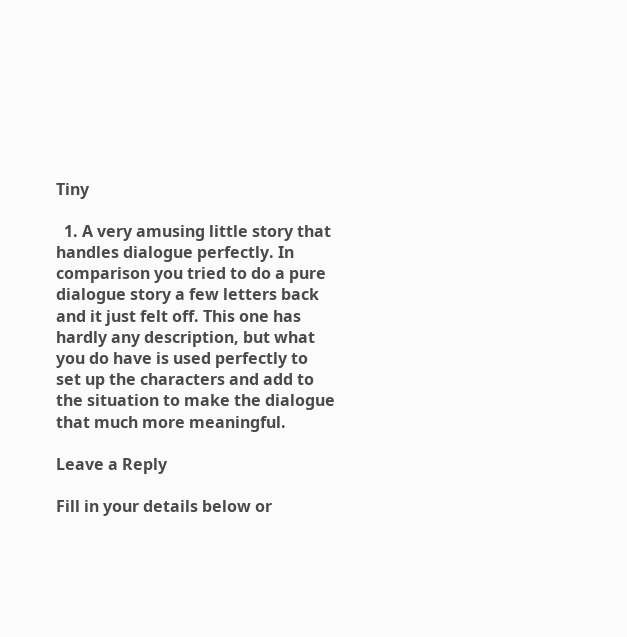Tiny

  1. A very amusing little story that handles dialogue perfectly. In comparison you tried to do a pure dialogue story a few letters back and it just felt off. This one has hardly any description, but what you do have is used perfectly to set up the characters and add to the situation to make the dialogue that much more meaningful.

Leave a Reply

Fill in your details below or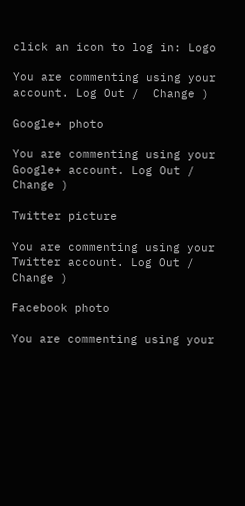click an icon to log in: Logo

You are commenting using your account. Log Out /  Change )

Google+ photo

You are commenting using your Google+ account. Log Out /  Change )

Twitter picture

You are commenting using your Twitter account. Log Out /  Change )

Facebook photo

You are commenting using your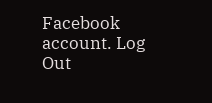Facebook account. Log Out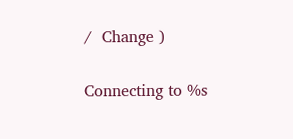/  Change )


Connecting to %s